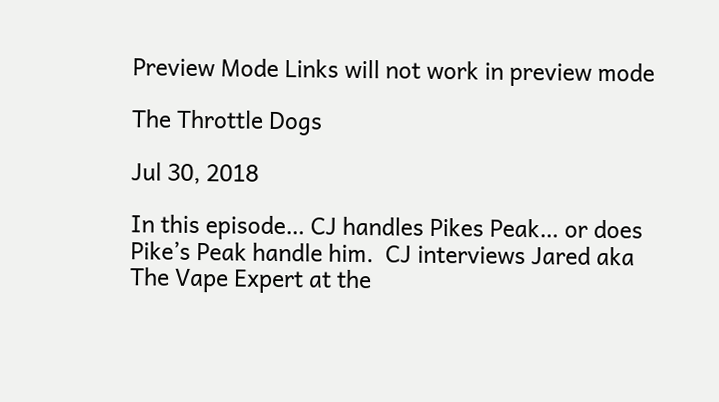Preview Mode Links will not work in preview mode

The Throttle Dogs

Jul 30, 2018

In this episode… CJ handles Pikes Peak… or does Pike’s Peak handle him.  CJ interviews Jared aka The Vape Expert at the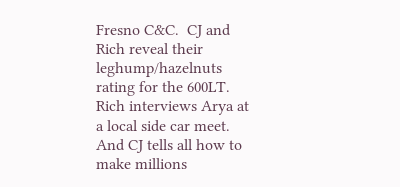Fresno C&C.  CJ and Rich reveal their leghump/hazelnuts rating for the 600LT.  Rich interviews Arya at a local side car meet.  And CJ tells all how to make millions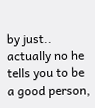by just.. actually no he tells you to be a good person,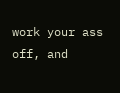work your ass off, and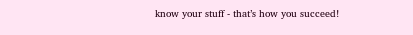know your stuff - that’s how you succeed!